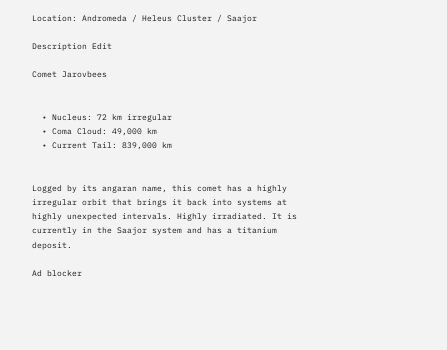Location: Andromeda / Heleus Cluster / Saajor

Description Edit

Comet Jarovbees


  • Nucleus: 72 km irregular
  • Coma Cloud: 49,000 km
  • Current Tail: 839,000 km


Logged by its angaran name, this comet has a highly irregular orbit that brings it back into systems at highly unexpected intervals. Highly irradiated. It is currently in the Saajor system and has a titanium deposit.

Ad blocker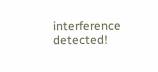interference detected!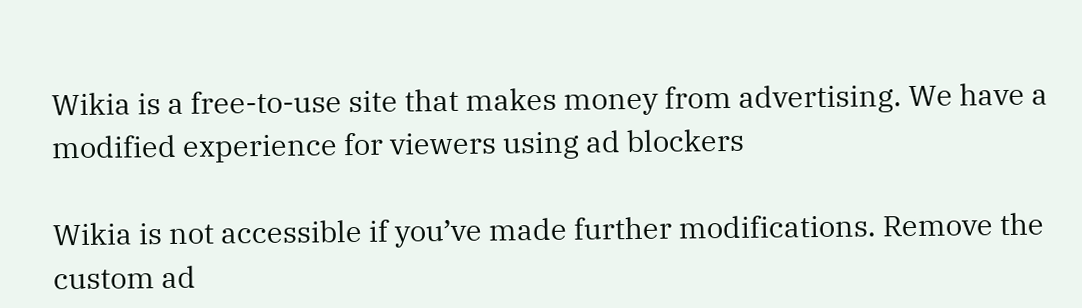Wikia is a free-to-use site that makes money from advertising. We have a modified experience for viewers using ad blockers

Wikia is not accessible if you’ve made further modifications. Remove the custom ad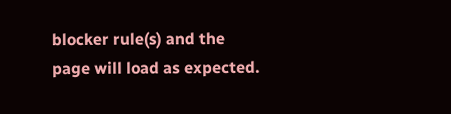blocker rule(s) and the page will load as expected.